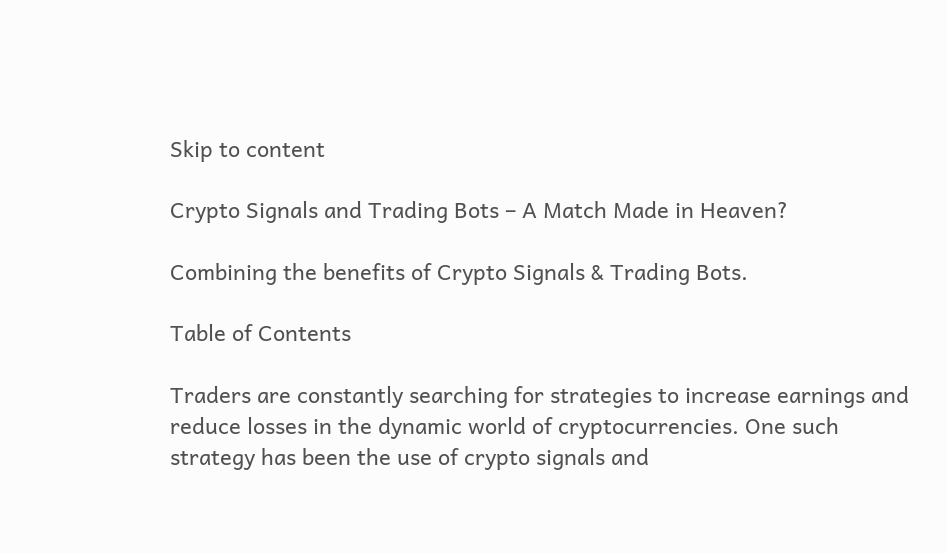Skip to content

Crypto Signals and Trading Bots – A Match Made in Heaven?

Combining the benefits of Crypto Signals & Trading Bots.

Table of Contents

Traders are constantly searching for strategies to increase earnings and reduce losses in the dynamic world of cryptocurrencies. One such strategy has been the use of crypto signals and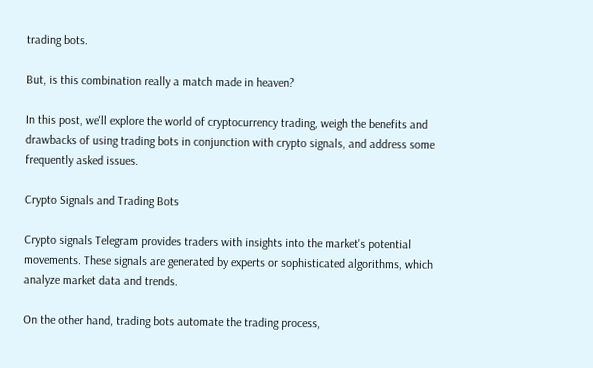trading bots.

But, is this combination really a match made in heaven?

In this post, we'll explore the world of cryptocurrency trading, weigh the benefits and drawbacks of using trading bots in conjunction with crypto signals, and address some frequently asked issues.

Crypto Signals and Trading Bots

Crypto signals Telegram provides traders with insights into the market's potential movements. These signals are generated by experts or sophisticated algorithms, which analyze market data and trends.

On the other hand, trading bots automate the trading process,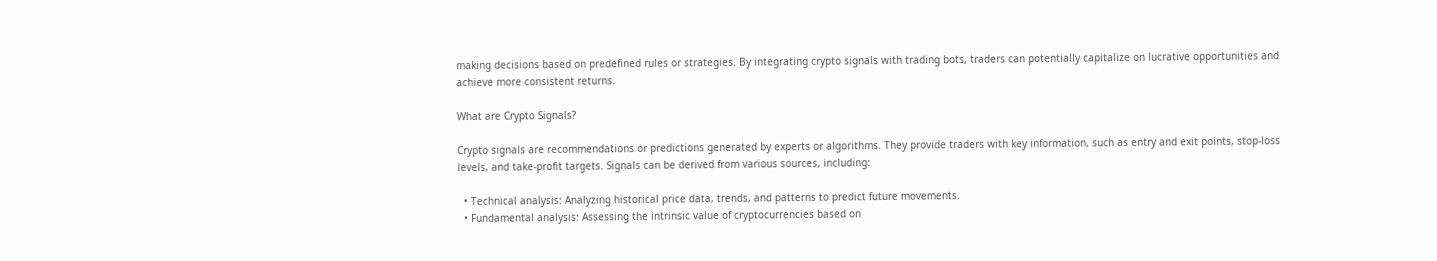making decisions based on predefined rules or strategies. By integrating crypto signals with trading bots, traders can potentially capitalize on lucrative opportunities and achieve more consistent returns.

What are Crypto Signals?

Crypto signals are recommendations or predictions generated by experts or algorithms. They provide traders with key information, such as entry and exit points, stop-loss levels, and take-profit targets. Signals can be derived from various sources, including:

  • Technical analysis: Analyzing historical price data, trends, and patterns to predict future movements.
  • Fundamental analysis: Assessing the intrinsic value of cryptocurrencies based on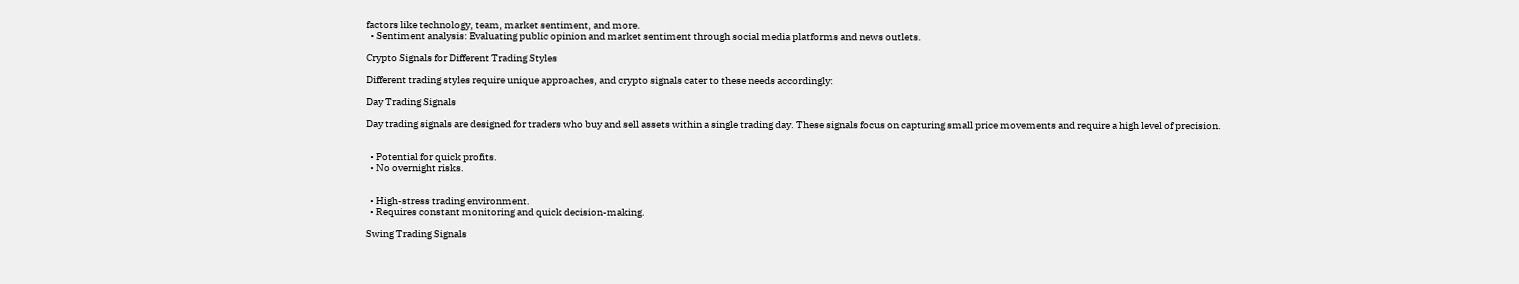factors like technology, team, market sentiment, and more.
  • Sentiment analysis: Evaluating public opinion and market sentiment through social media platforms and news outlets.

Crypto Signals for Different Trading Styles

Different trading styles require unique approaches, and crypto signals cater to these needs accordingly:

Day Trading Signals

Day trading signals are designed for traders who buy and sell assets within a single trading day. These signals focus on capturing small price movements and require a high level of precision.


  • Potential for quick profits.
  • No overnight risks.


  • High-stress trading environment.
  • Requires constant monitoring and quick decision-making.

Swing Trading Signals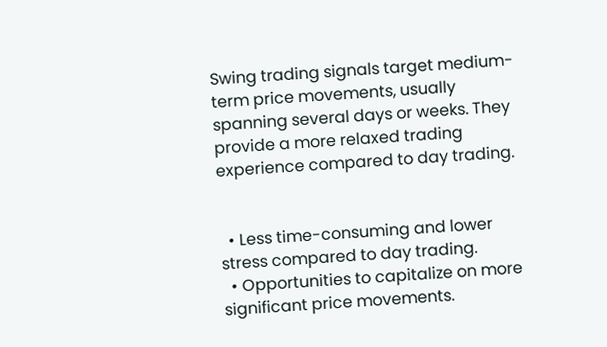Swing trading signals target medium-term price movements, usually spanning several days or weeks. They provide a more relaxed trading experience compared to day trading.


  • Less time-consuming and lower stress compared to day trading.
  • Opportunities to capitalize on more significant price movements.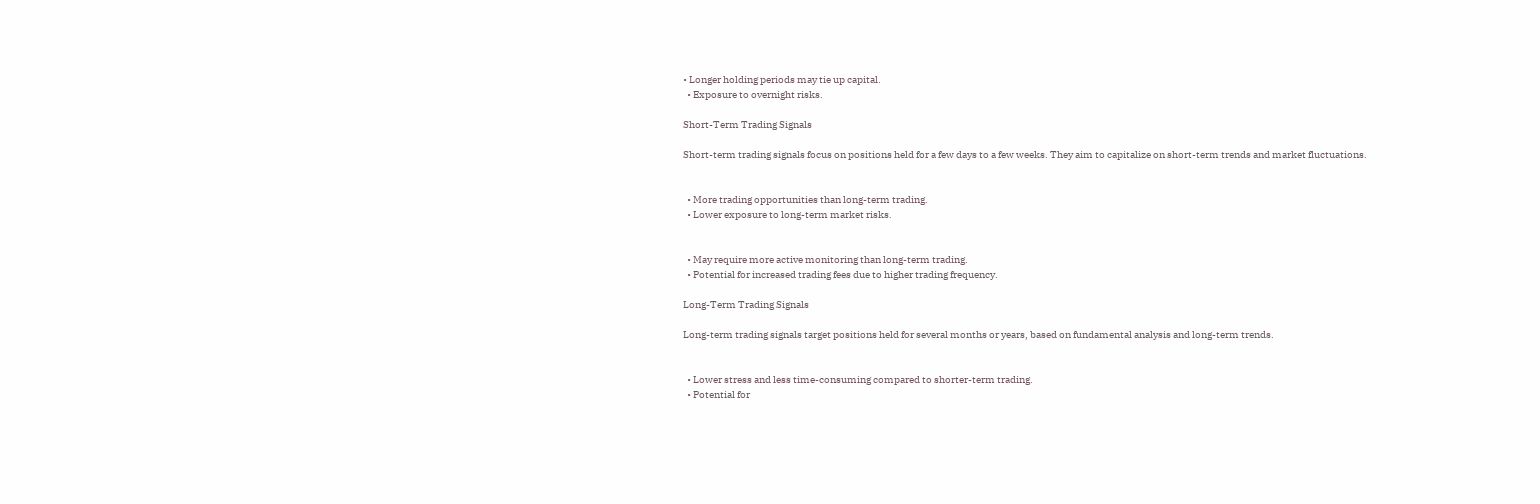• Longer holding periods may tie up capital.
  • Exposure to overnight risks.

Short-Term Trading Signals

Short-term trading signals focus on positions held for a few days to a few weeks. They aim to capitalize on short-term trends and market fluctuations.


  • More trading opportunities than long-term trading.
  • Lower exposure to long-term market risks.


  • May require more active monitoring than long-term trading.
  • Potential for increased trading fees due to higher trading frequency.

Long-Term Trading Signals

Long-term trading signals target positions held for several months or years, based on fundamental analysis and long-term trends.


  • Lower stress and less time-consuming compared to shorter-term trading.
  • Potential for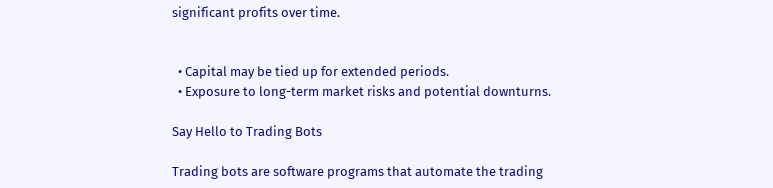significant profits over time.


  • Capital may be tied up for extended periods.
  • Exposure to long-term market risks and potential downturns.

Say Hello to Trading Bots

Trading bots are software programs that automate the trading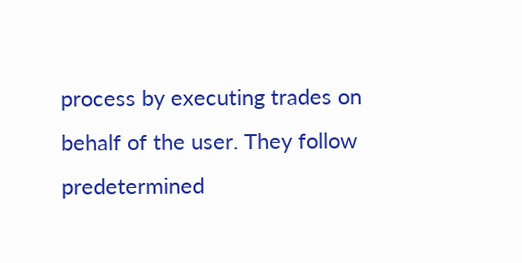process by executing trades on behalf of the user. They follow predetermined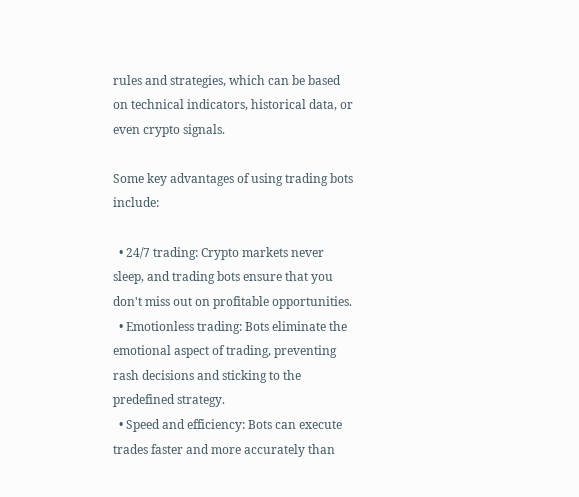rules and strategies, which can be based on technical indicators, historical data, or even crypto signals.

Some key advantages of using trading bots include:

  • 24/7 trading: Crypto markets never sleep, and trading bots ensure that you don't miss out on profitable opportunities.
  • Emotionless trading: Bots eliminate the emotional aspect of trading, preventing rash decisions and sticking to the predefined strategy.
  • Speed and efficiency: Bots can execute trades faster and more accurately than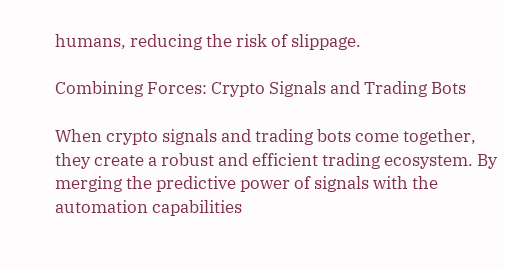humans, reducing the risk of slippage.

Combining Forces: Crypto Signals and Trading Bots

When crypto signals and trading bots come together, they create a robust and efficient trading ecosystem. By merging the predictive power of signals with the automation capabilities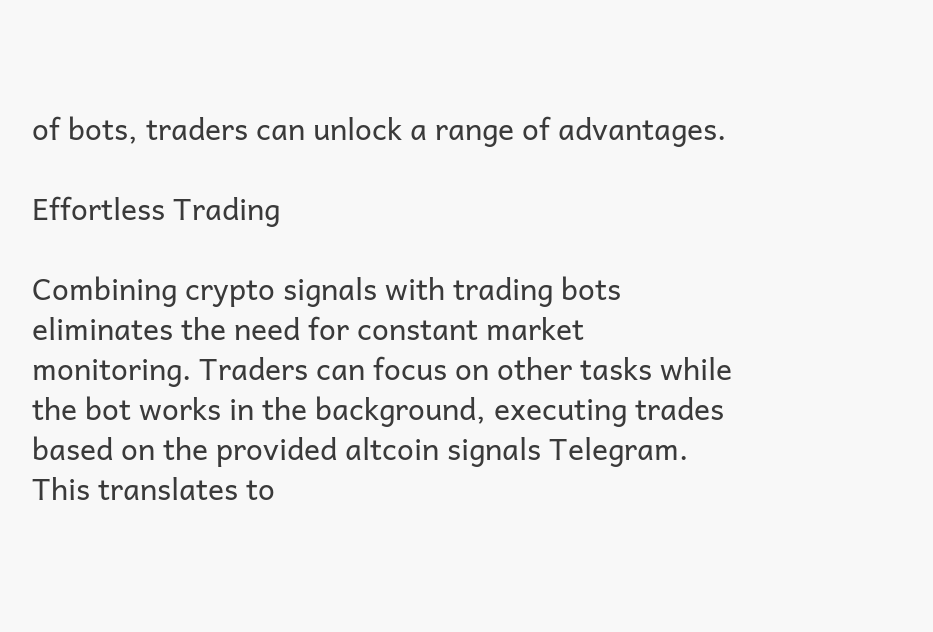of bots, traders can unlock a range of advantages.

Effortless Trading

Combining crypto signals with trading bots eliminates the need for constant market monitoring. Traders can focus on other tasks while the bot works in the background, executing trades based on the provided altcoin signals Telegram. This translates to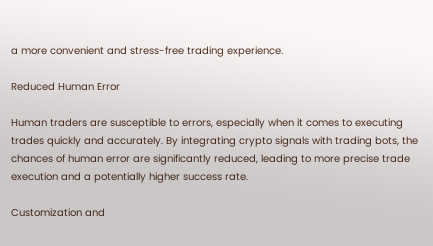a more convenient and stress-free trading experience.

Reduced Human Error

Human traders are susceptible to errors, especially when it comes to executing trades quickly and accurately. By integrating crypto signals with trading bots, the chances of human error are significantly reduced, leading to more precise trade execution and a potentially higher success rate.

Customization and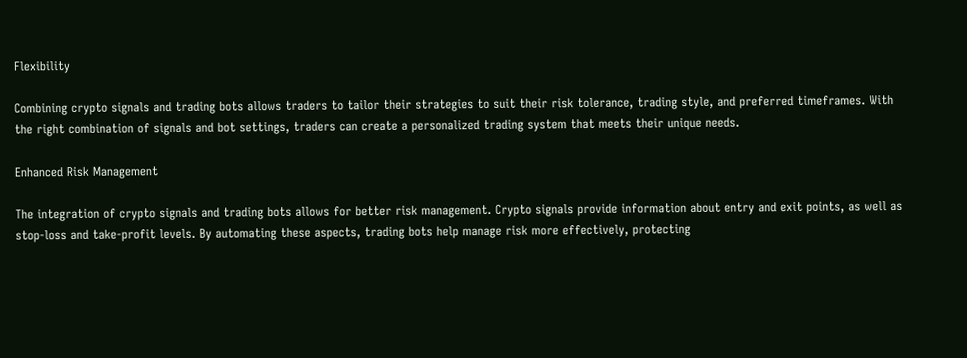Flexibility

Combining crypto signals and trading bots allows traders to tailor their strategies to suit their risk tolerance, trading style, and preferred timeframes. With the right combination of signals and bot settings, traders can create a personalized trading system that meets their unique needs.

Enhanced Risk Management

The integration of crypto signals and trading bots allows for better risk management. Crypto signals provide information about entry and exit points, as well as stop-loss and take-profit levels. By automating these aspects, trading bots help manage risk more effectively, protecting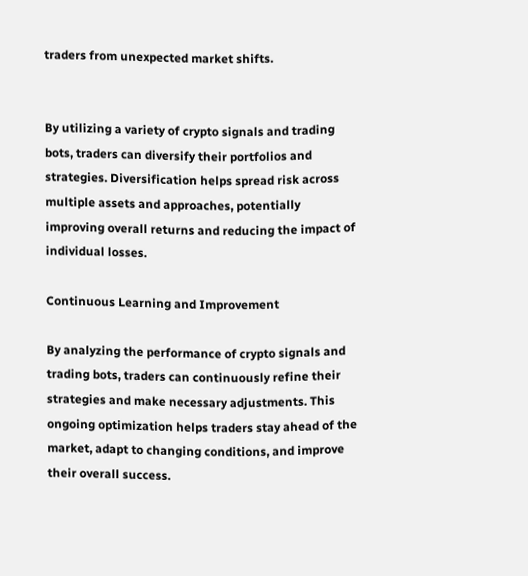traders from unexpected market shifts.


By utilizing a variety of crypto signals and trading bots, traders can diversify their portfolios and strategies. Diversification helps spread risk across multiple assets and approaches, potentially improving overall returns and reducing the impact of individual losses.

Continuous Learning and Improvement

By analyzing the performance of crypto signals and trading bots, traders can continuously refine their strategies and make necessary adjustments. This ongoing optimization helps traders stay ahead of the market, adapt to changing conditions, and improve their overall success.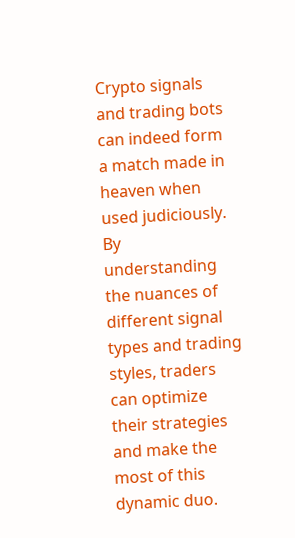Crypto signals and trading bots can indeed form a match made in heaven when used judiciously. By understanding the nuances of different signal types and trading styles, traders can optimize their strategies and make the most of this dynamic duo.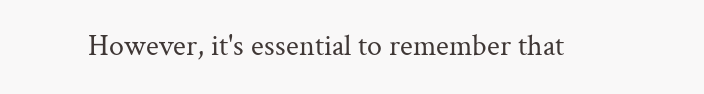However, it's essential to remember that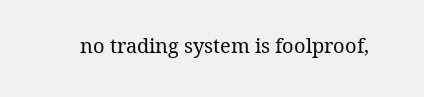no trading system is foolproof,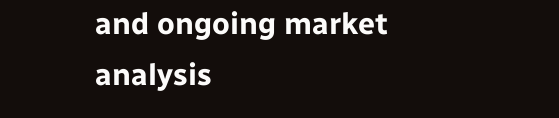and ongoing market analysis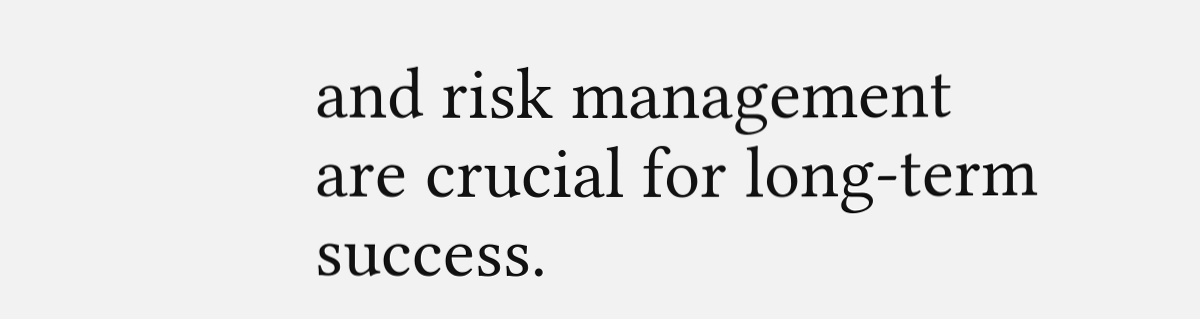and risk management are crucial for long-term success.